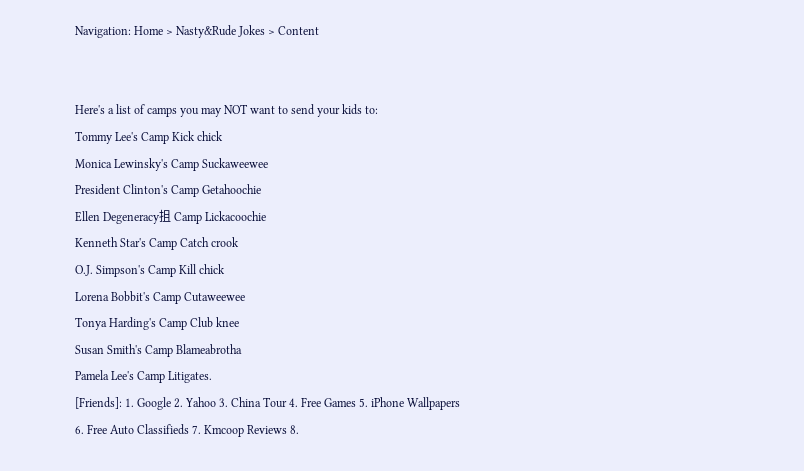Navigation: Home > Nasty&Rude Jokes > Content


Here's a list of camps you may NOT want to send your kids to:
Tommy Lee's Camp Kick chick
Monica Lewinsky's Camp Suckaweewee
President Clinton's Camp Getahoochie
Ellen Degeneracy抯 Camp Lickacoochie
Kenneth Star's Camp Catch crook
O.J. Simpson's Camp Kill chick
Lorena Bobbit's Camp Cutaweewee
Tonya Harding's Camp Club knee
Susan Smith's Camp Blameabrotha
Pamela Lee's Camp Litigates.
[Friends]: 1. Google 2. Yahoo 3. China Tour 4. Free Games 5. iPhone Wallpapers 6. Free Auto Classifieds 7. Kmcoop Reviews 8.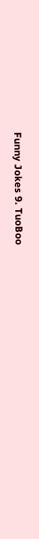Funny Jokes 9. TuoBoo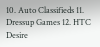10. Auto Classifieds 11. Dressup Games 12. HTC Desire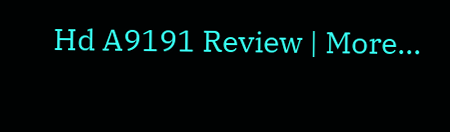Hd A9191 Review | More...